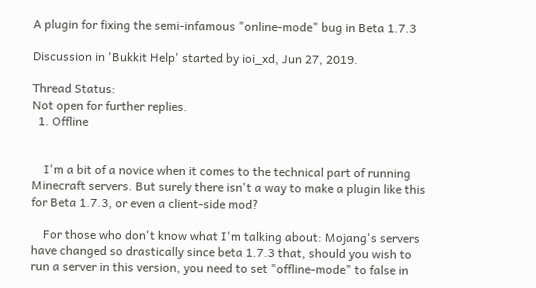A plugin for fixing the semi-infamous "online-mode" bug in Beta 1.7.3

Discussion in 'Bukkit Help' started by ioi_xd, Jun 27, 2019.

Thread Status:
Not open for further replies.
  1. Offline


    I'm a bit of a novice when it comes to the technical part of running Minecraft servers. But surely there isn't a way to make a plugin like this for Beta 1.7.3, or even a client-side mod?

    For those who don't know what I'm talking about: Mojang's servers have changed so drastically since beta 1.7.3 that, should you wish to run a server in this version, you need to set "offline-mode" to false in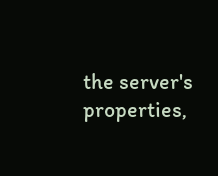the server's properties,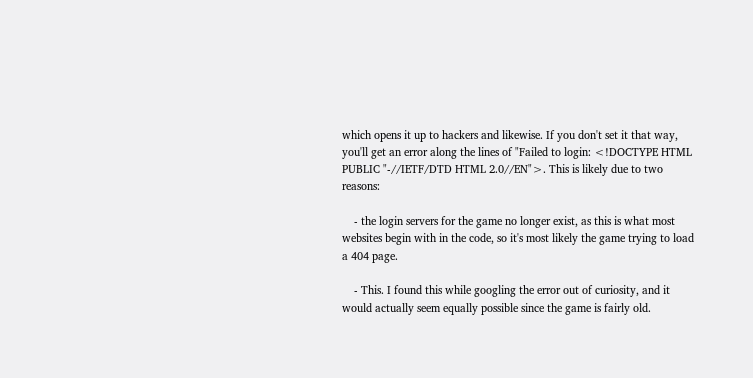which opens it up to hackers and likewise. If you don't set it that way, you'll get an error along the lines of "Failed to login: <!DOCTYPE HTML PUBLIC "-//IETF/DTD HTML 2.0//EN">. This is likely due to two reasons:

    - the login servers for the game no longer exist, as this is what most websites begin with in the code, so it's most likely the game trying to load a 404 page.

    - This. I found this while googling the error out of curiosity, and it would actually seem equally possible since the game is fairly old.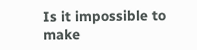Is it impossible to make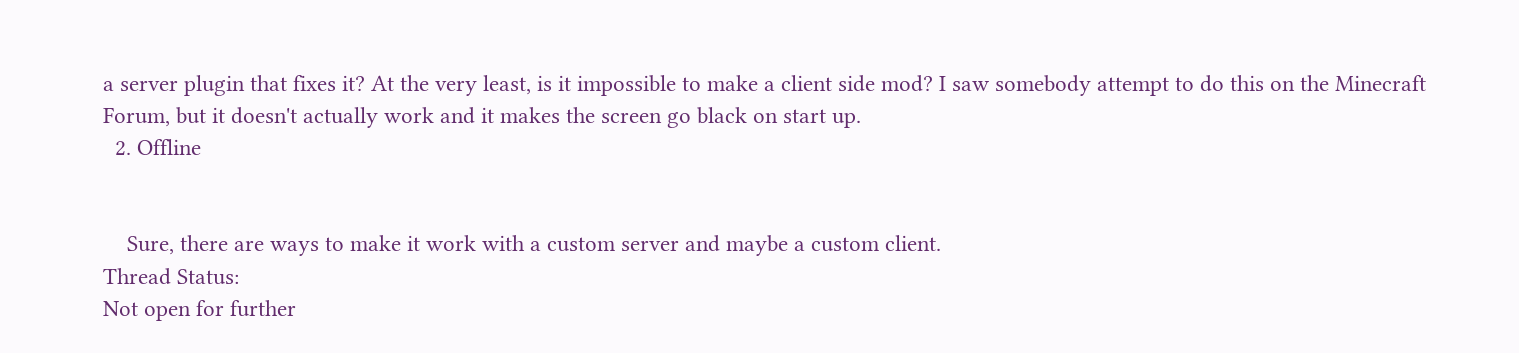a server plugin that fixes it? At the very least, is it impossible to make a client side mod? I saw somebody attempt to do this on the Minecraft Forum, but it doesn't actually work and it makes the screen go black on start up.
  2. Offline


    Sure, there are ways to make it work with a custom server and maybe a custom client.
Thread Status:
Not open for further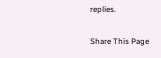replies.

Share This Page